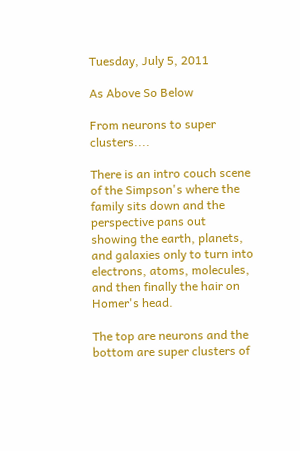Tuesday, July 5, 2011

As Above So Below

From neurons to super clusters....

There is an intro couch scene of the Simpson's where the family sits down and the perspective pans out showing the earth, planets, and galaxies only to turn into electrons, atoms, molecules, and then finally the hair on Homer's head.

The top are neurons and the bottom are super clusters of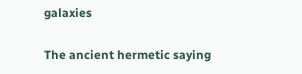galaxies

The ancient hermetic saying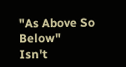"As Above So Below"
Isn't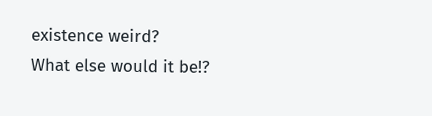existence weird?
What else would it be!?